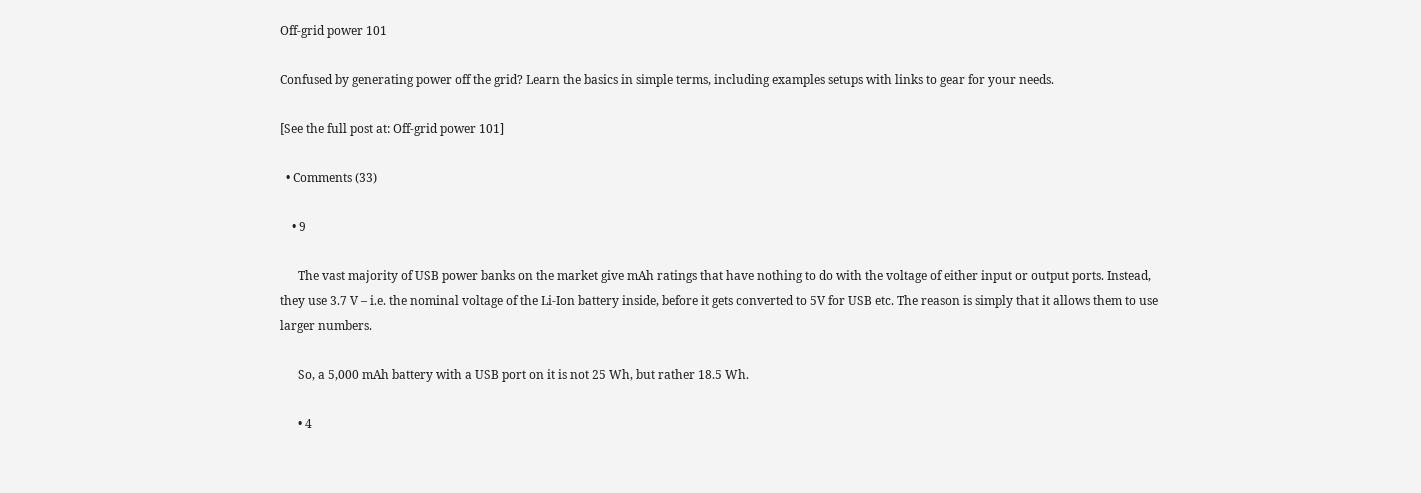Off-grid power 101

Confused by generating power off the grid? Learn the basics in simple terms, including examples setups with links to gear for your needs.

[See the full post at: Off-grid power 101]

  • Comments (33)

    • 9

      The vast majority of USB power banks on the market give mAh ratings that have nothing to do with the voltage of either input or output ports. Instead, they use 3.7 V – i.e. the nominal voltage of the Li-Ion battery inside, before it gets converted to 5V for USB etc. The reason is simply that it allows them to use larger numbers.

      So, a 5,000 mAh battery with a USB port on it is not 25 Wh, but rather 18.5 Wh.

      • 4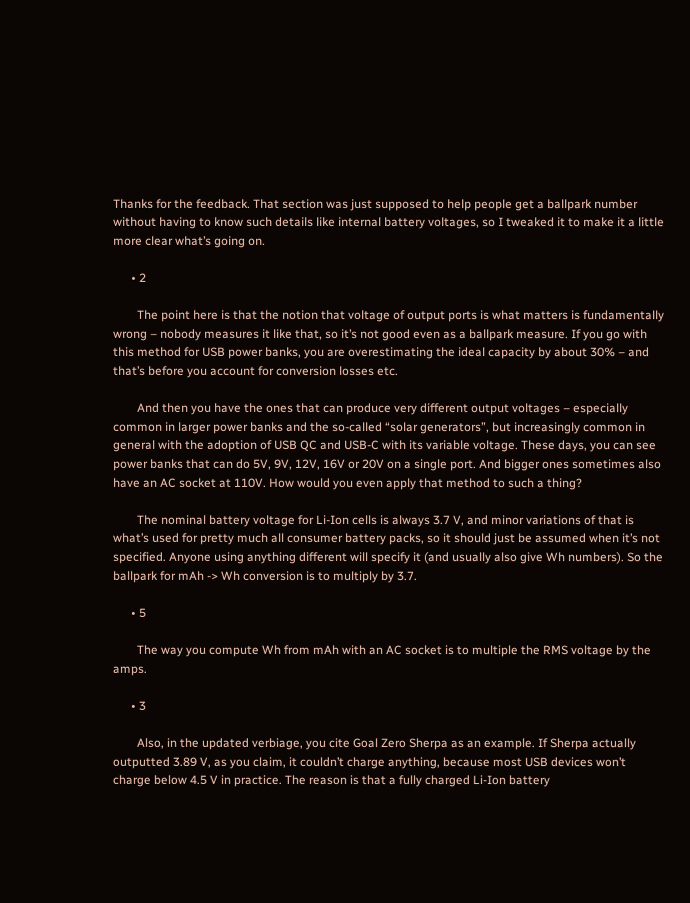Thanks for the feedback. That section was just supposed to help people get a ballpark number without having to know such details like internal battery voltages, so I tweaked it to make it a little more clear what’s going on.

      • 2

        The point here is that the notion that voltage of output ports is what matters is fundamentally wrong – nobody measures it like that, so it’s not good even as a ballpark measure. If you go with this method for USB power banks, you are overestimating the ideal capacity by about 30% – and that’s before you account for conversion losses etc.

        And then you have the ones that can produce very different output voltages – especially common in larger power banks and the so-called “solar generators”, but increasingly common in general with the adoption of USB QC and USB-C with its variable voltage. These days, you can see power banks that can do 5V, 9V, 12V, 16V or 20V on a single port. And bigger ones sometimes also have an AC socket at 110V. How would you even apply that method to such a thing?

        The nominal battery voltage for Li-Ion cells is always 3.7 V, and minor variations of that is what’s used for pretty much all consumer battery packs, so it should just be assumed when it’s not specified. Anyone using anything different will specify it (and usually also give Wh numbers). So the ballpark for mAh -> Wh conversion is to multiply by 3.7.

      • 5

        The way you compute Wh from mAh with an AC socket is to multiple the RMS voltage by the amps.

      • 3

        Also, in the updated verbiage, you cite Goal Zero Sherpa as an example. If Sherpa actually outputted 3.89 V, as you claim, it couldn’t charge anything, because most USB devices won’t charge below 4.5 V in practice. The reason is that a fully charged Li-Ion battery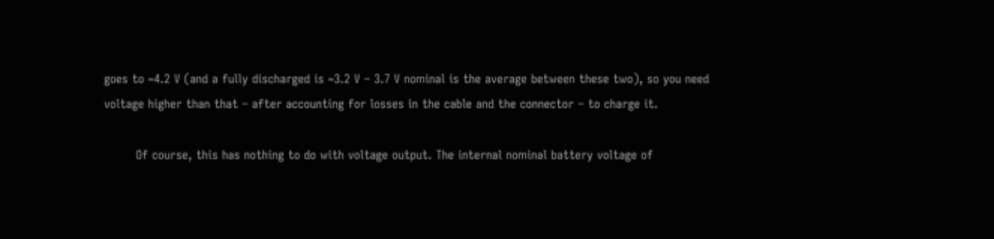goes to ~4.2 V (and a fully discharged is ~3.2 V – 3.7 V nominal is the average between these two), so you need voltage higher than that – after accounting for losses in the cable and the connector – to charge it.

        Of course, this has nothing to do with voltage output. The internal nominal battery voltage of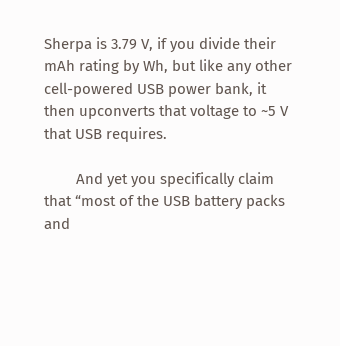Sherpa is 3.79 V, if you divide their mAh rating by Wh, but like any other cell-powered USB power bank, it then upconverts that voltage to ~5 V that USB requires.

        And yet you specifically claim that “most of the USB battery packs and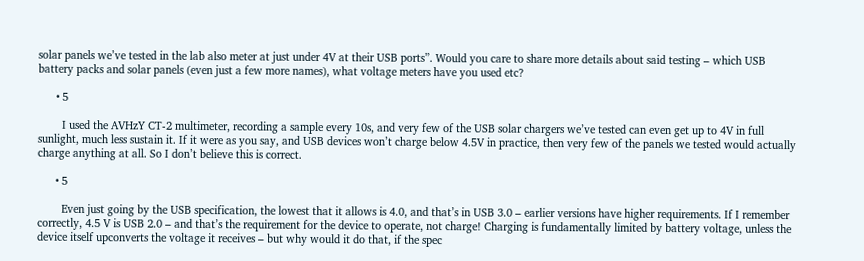solar panels we’ve tested in the lab also meter at just under 4V at their USB ports”. Would you care to share more details about said testing – which USB battery packs and solar panels (even just a few more names), what voltage meters have you used etc?

      • 5

        I used the AVHzY CT-2 multimeter, recording a sample every 10s, and very few of the USB solar chargers we’ve tested can even get up to 4V in full sunlight, much less sustain it. If it were as you say, and USB devices won’t charge below 4.5V in practice, then very few of the panels we tested would actually charge anything at all. So I don’t believe this is correct.

      • 5

        Even just going by the USB specification, the lowest that it allows is 4.0, and that’s in USB 3.0 – earlier versions have higher requirements. If I remember correctly, 4.5 V is USB 2.0 – and that’s the requirement for the device to operate, not charge! Charging is fundamentally limited by battery voltage, unless the device itself upconverts the voltage it receives – but why would it do that, if the spec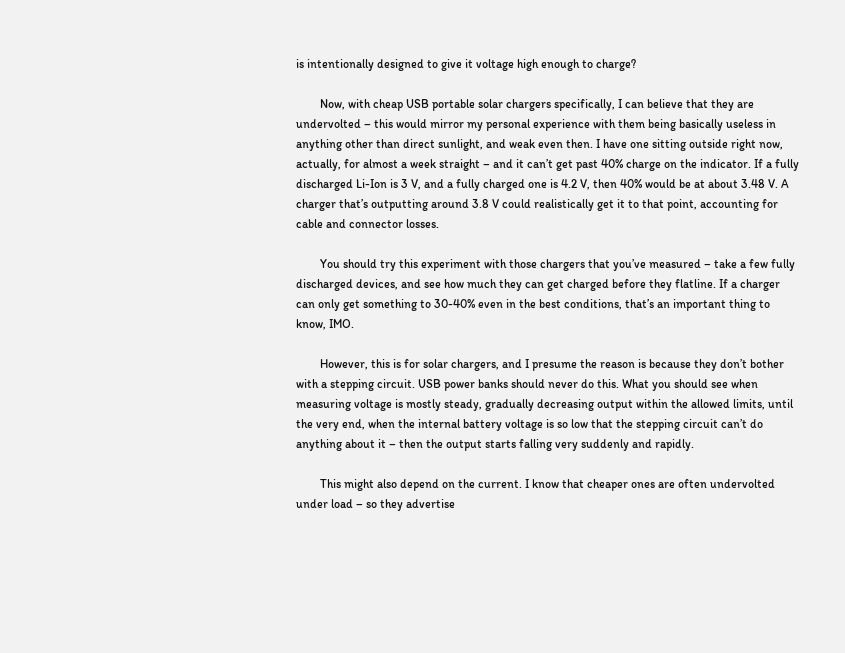is intentionally designed to give it voltage high enough to charge?

        Now, with cheap USB portable solar chargers specifically, I can believe that they are undervolted – this would mirror my personal experience with them being basically useless in anything other than direct sunlight, and weak even then. I have one sitting outside right now, actually, for almost a week straight – and it can’t get past 40% charge on the indicator. If a fully discharged Li-Ion is 3 V, and a fully charged one is 4.2 V, then 40% would be at about 3.48 V. A charger that’s outputting around 3.8 V could realistically get it to that point, accounting for cable and connector losses.

        You should try this experiment with those chargers that you’ve measured – take a few fully discharged devices, and see how much they can get charged before they flatline. If a charger can only get something to 30-40% even in the best conditions, that’s an important thing to know, IMO.

        However, this is for solar chargers, and I presume the reason is because they don’t bother with a stepping circuit. USB power banks should never do this. What you should see when measuring voltage is mostly steady, gradually decreasing output within the allowed limits, until the very end, when the internal battery voltage is so low that the stepping circuit can’t do anything about it – then the output starts falling very suddenly and rapidly.

        This might also depend on the current. I know that cheaper ones are often undervolted under load – so they advertise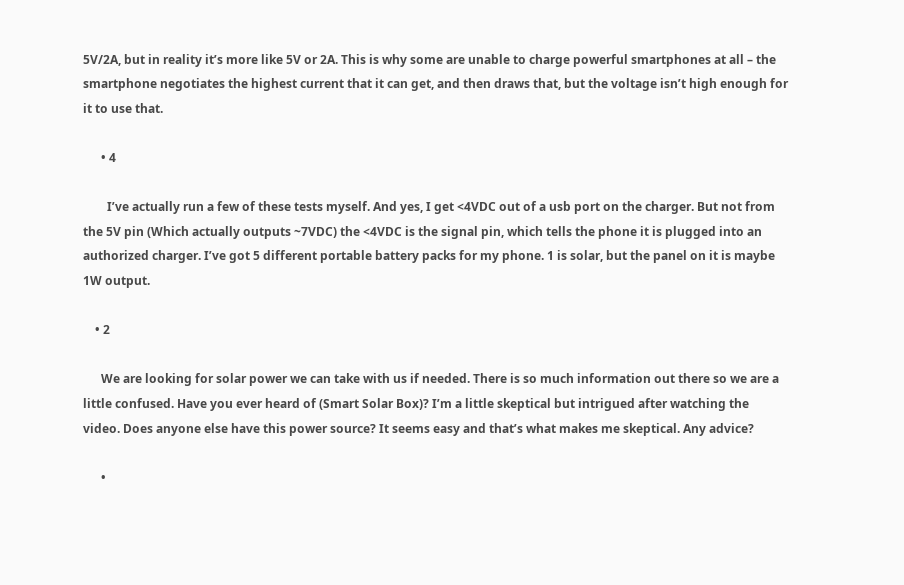5V/2A, but in reality it’s more like 5V or 2A. This is why some are unable to charge powerful smartphones at all – the smartphone negotiates the highest current that it can get, and then draws that, but the voltage isn’t high enough for it to use that.

      • 4

        I’ve actually run a few of these tests myself. And yes, I get <4VDC out of a usb port on the charger. But not from the 5V pin (Which actually outputs ~7VDC) the <4VDC is the signal pin, which tells the phone it is plugged into an authorized charger. I’ve got 5 different portable battery packs for my phone. 1 is solar, but the panel on it is maybe 1W output.

    • 2

      We are looking for solar power we can take with us if needed. There is so much information out there so we are a little confused. Have you ever heard of (Smart Solar Box)? I’m a little skeptical but intrigued after watching the video. Does anyone else have this power source? It seems easy and that’s what makes me skeptical. Any advice?

      •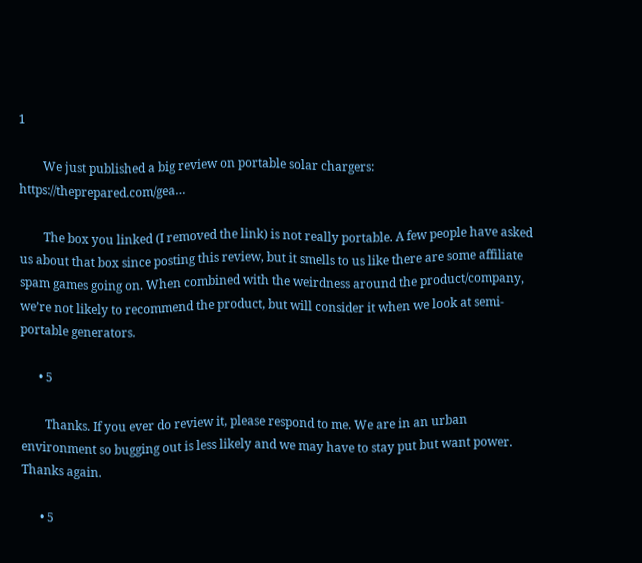1

        We just published a big review on portable solar chargers: https://theprepared.com/gea…

        The box you linked (I removed the link) is not really portable. A few people have asked us about that box since posting this review, but it smells to us like there are some affiliate spam games going on. When combined with the weirdness around the product/company, we’re not likely to recommend the product, but will consider it when we look at semi-portable generators.

      • 5

        Thanks. If you ever do review it, please respond to me. We are in an urban environment so bugging out is less likely and we may have to stay put but want power. Thanks again.

      • 5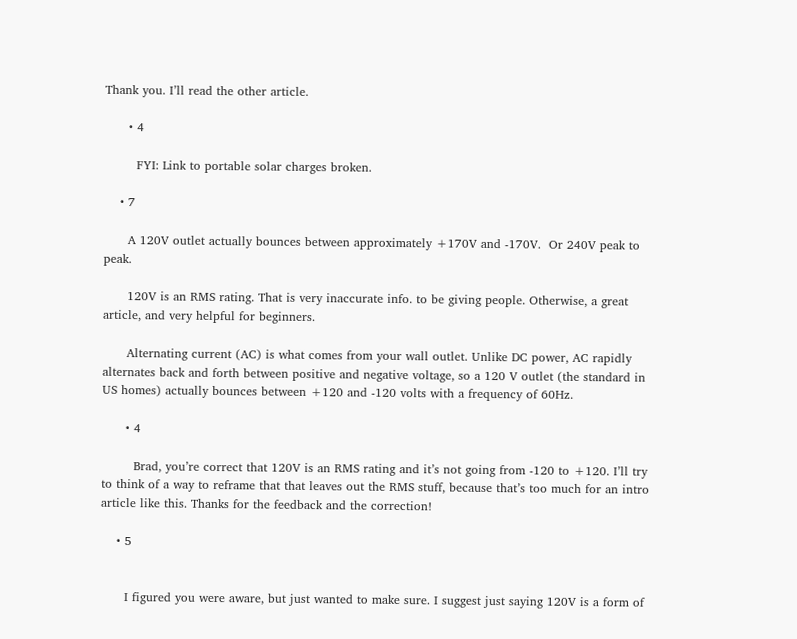Thank you. I’ll read the other article.

      • 4

        FYI: Link to portable solar charges broken.

    • 7

      A 120V outlet actually bounces between approximately +170V and -170V.  Or 240V peak to peak.

      120V is an RMS rating. That is very inaccurate info. to be giving people. Otherwise, a great article, and very helpful for beginners.

      Alternating current (AC) is what comes from your wall outlet. Unlike DC power, AC rapidly alternates back and forth between positive and negative voltage, so a 120 V outlet (the standard in US homes) actually bounces between +120 and -120 volts with a frequency of 60Hz.

      • 4

        Brad, you’re correct that 120V is an RMS rating and it’s not going from -120 to +120. I’ll try to think of a way to reframe that that leaves out the RMS stuff, because that’s too much for an intro article like this. Thanks for the feedback and the correction!

    • 5


      I figured you were aware, but just wanted to make sure. I suggest just saying 120V is a form of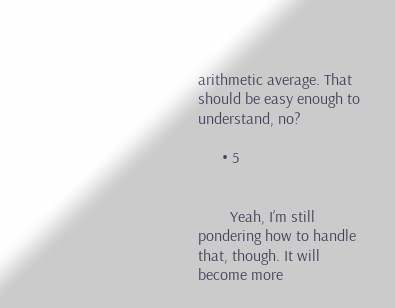arithmetic average. That should be easy enough to understand, no?

      • 5


        Yeah, I’m still pondering how to handle that, though. It will become more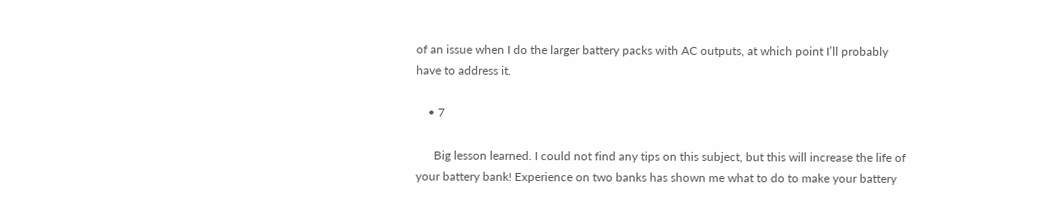of an issue when I do the larger battery packs with AC outputs, at which point I’ll probably have to address it.

    • 7

      Big lesson learned. I could not find any tips on this subject, but this will increase the life of your battery bank! Experience on two banks has shown me what to do to make your battery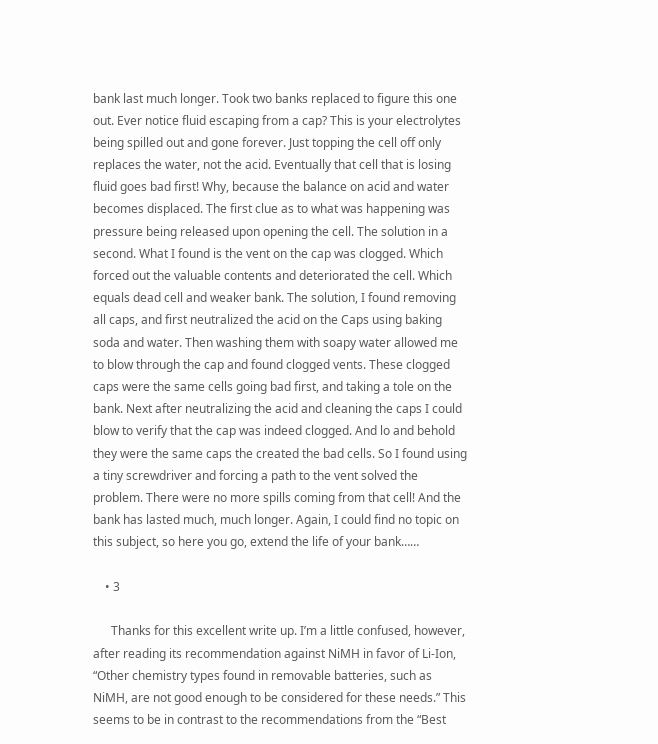bank last much longer. Took two banks replaced to figure this one out. Ever notice fluid escaping from a cap? This is your electrolytes being spilled out and gone forever. Just topping the cell off only replaces the water, not the acid. Eventually that cell that is losing fluid goes bad first! Why, because the balance on acid and water becomes displaced. The first clue as to what was happening was pressure being released upon opening the cell. The solution in a second. What I found is the vent on the cap was clogged. Which forced out the valuable contents and deteriorated the cell. Which equals dead cell and weaker bank. The solution, I found removing all caps, and first neutralized the acid on the Caps using baking soda and water. Then washing them with soapy water allowed me to blow through the cap and found clogged vents. These clogged caps were the same cells going bad first, and taking a tole on the bank. Next after neutralizing the acid and cleaning the caps I could blow to verify that the cap was indeed clogged. And lo and behold they were the same caps the created the bad cells. So I found using a tiny screwdriver and forcing a path to the vent solved the problem. There were no more spills coming from that cell! And the bank has lasted much, much longer. Again, I could find no topic on this subject, so here you go, extend the life of your bank……

    • 3

      Thanks for this excellent write up. I’m a little confused, however, after reading its recommendation against NiMH in favor of Li-Ion, “Other chemistry types found in removable batteries, such as NiMH, are not good enough to be considered for these needs.” This seems to be in contrast to the recommendations from the “Best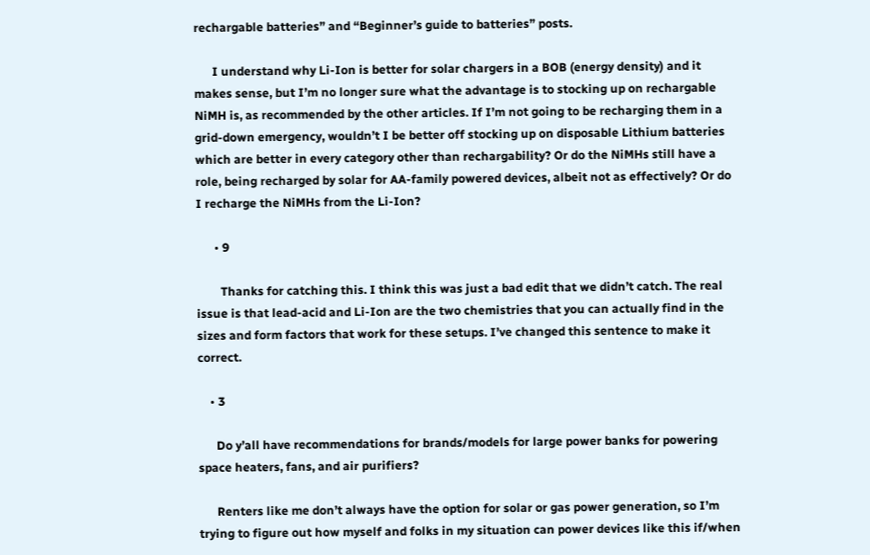rechargable batteries” and “Beginner’s guide to batteries” posts.

      I understand why Li-Ion is better for solar chargers in a BOB (energy density) and it makes sense, but I’m no longer sure what the advantage is to stocking up on rechargable NiMH is, as recommended by the other articles. If I’m not going to be recharging them in a grid-down emergency, wouldn’t I be better off stocking up on disposable Lithium batteries which are better in every category other than rechargability? Or do the NiMHs still have a role, being recharged by solar for AA-family powered devices, albeit not as effectively? Or do I recharge the NiMHs from the Li-Ion?

      • 9

        Thanks for catching this. I think this was just a bad edit that we didn’t catch. The real issue is that lead-acid and Li-Ion are the two chemistries that you can actually find in the sizes and form factors that work for these setups. I’ve changed this sentence to make it correct.

    • 3

      Do y’all have recommendations for brands/models for large power banks for powering space heaters, fans, and air purifiers?

      Renters like me don’t always have the option for solar or gas power generation, so I’m trying to figure out how myself and folks in my situation can power devices like this if/when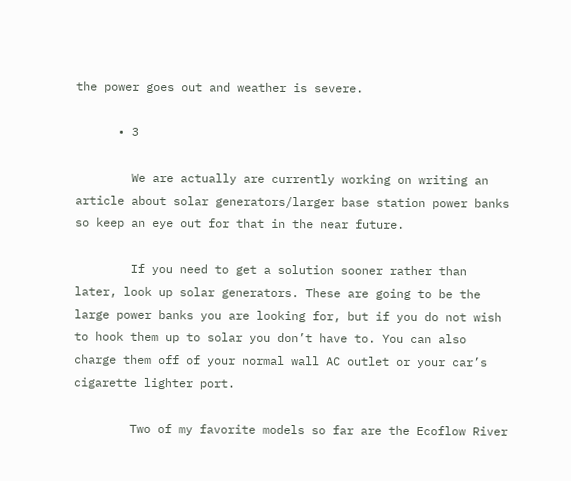the power goes out and weather is severe.

      • 3

        We are actually are currently working on writing an article about solar generators/larger base station power banks so keep an eye out for that in the near future.

        If you need to get a solution sooner rather than later, look up solar generators. These are going to be the large power banks you are looking for, but if you do not wish to hook them up to solar you don’t have to. You can also charge them off of your normal wall AC outlet or your car’s cigarette lighter port.

        Two of my favorite models so far are the Ecoflow River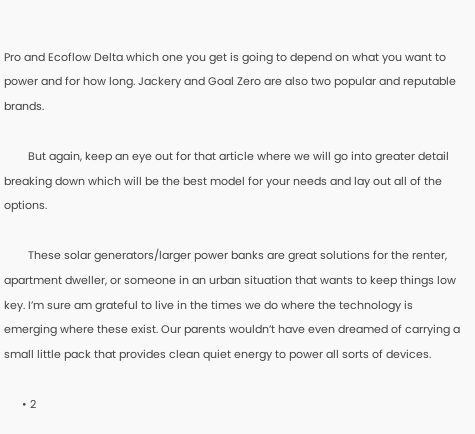Pro and Ecoflow Delta which one you get is going to depend on what you want to power and for how long. Jackery and Goal Zero are also two popular and reputable brands.

        But again, keep an eye out for that article where we will go into greater detail breaking down which will be the best model for your needs and lay out all of the options.

        These solar generators/larger power banks are great solutions for the renter, apartment dweller, or someone in an urban situation that wants to keep things low key. I’m sure am grateful to live in the times we do where the technology is emerging where these exist. Our parents wouldn’t have even dreamed of carrying a small little pack that provides clean quiet energy to power all sorts of devices.

      • 2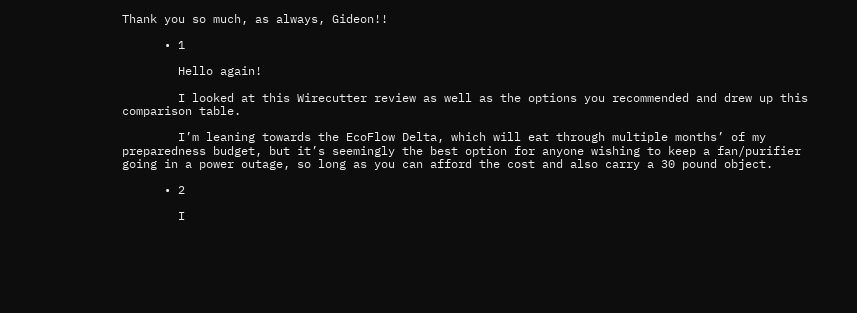Thank you so much, as always, Gideon!!

      • 1

        Hello again!

        I looked at this Wirecutter review as well as the options you recommended and drew up this comparison table.

        I’m leaning towards the EcoFlow Delta, which will eat through multiple months’ of my preparedness budget, but it’s seemingly the best option for anyone wishing to keep a fan/purifier going in a power outage, so long as you can afford the cost and also carry a 30 pound object.

      • 2

        I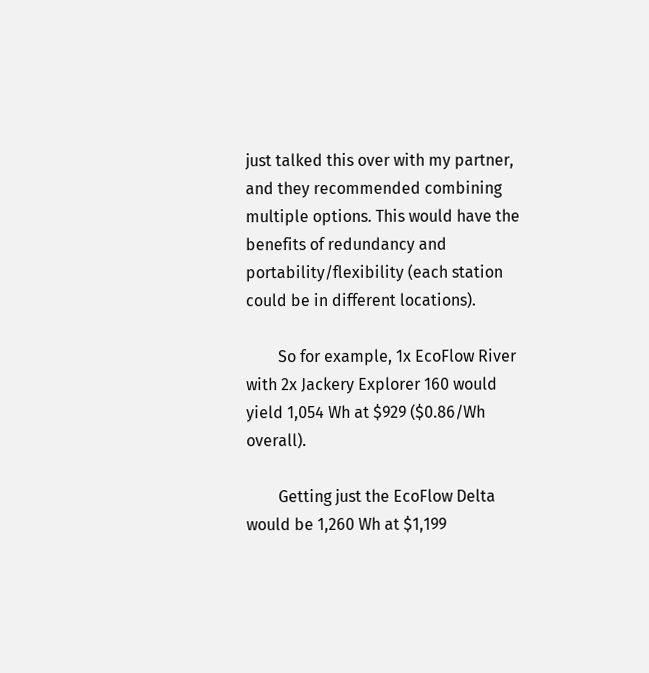just talked this over with my partner, and they recommended combining multiple options. This would have the benefits of redundancy and portability/flexibility (each station could be in different locations).

        So for example, 1x EcoFlow River with 2x Jackery Explorer 160 would yield 1,054 Wh at $929 ($0.86/Wh overall).

        Getting just the EcoFlow Delta would be 1,260 Wh at $1,199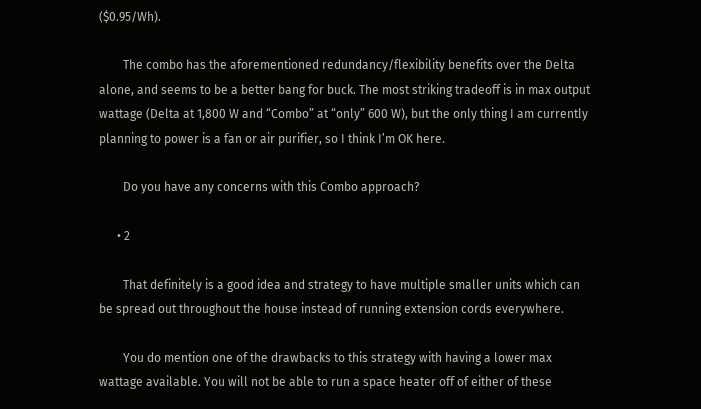($0.95/Wh).

        The combo has the aforementioned redundancy/flexibility benefits over the Delta alone, and seems to be a better bang for buck. The most striking tradeoff is in max output wattage (Delta at 1,800 W and “Combo” at “only” 600 W), but the only thing I am currently planning to power is a fan or air purifier, so I think I’m OK here.

        Do you have any concerns with this Combo approach?

      • 2

        That definitely is a good idea and strategy to have multiple smaller units which can be spread out throughout the house instead of running extension cords everywhere.

        You do mention one of the drawbacks to this strategy with having a lower max wattage available. You will not be able to run a space heater off of either of these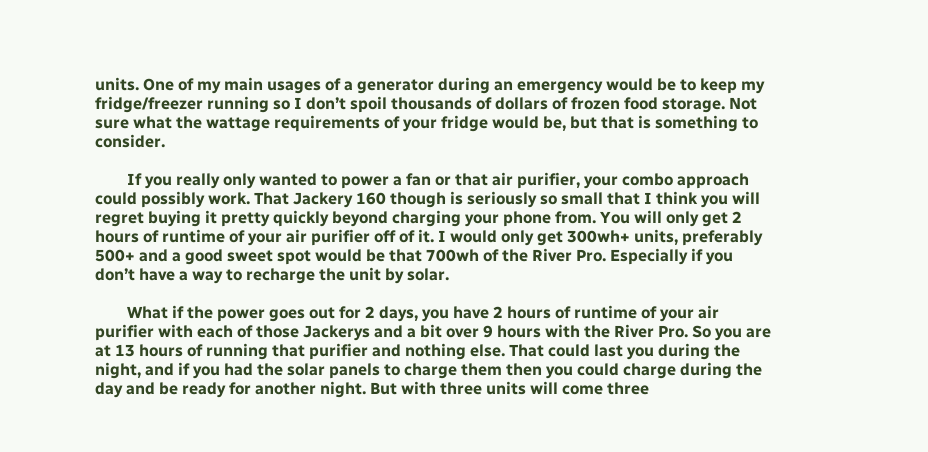units. One of my main usages of a generator during an emergency would be to keep my fridge/freezer running so I don’t spoil thousands of dollars of frozen food storage. Not sure what the wattage requirements of your fridge would be, but that is something to consider.

        If you really only wanted to power a fan or that air purifier, your combo approach could possibly work. That Jackery 160 though is seriously so small that I think you will regret buying it pretty quickly beyond charging your phone from. You will only get 2 hours of runtime of your air purifier off of it. I would only get 300wh+ units, preferably 500+ and a good sweet spot would be that 700wh of the River Pro. Especially if you don’t have a way to recharge the unit by solar.

        What if the power goes out for 2 days, you have 2 hours of runtime of your air purifier with each of those Jackerys and a bit over 9 hours with the River Pro. So you are at 13 hours of running that purifier and nothing else. That could last you during the night, and if you had the solar panels to charge them then you could charge during the day and be ready for another night. But with three units will come three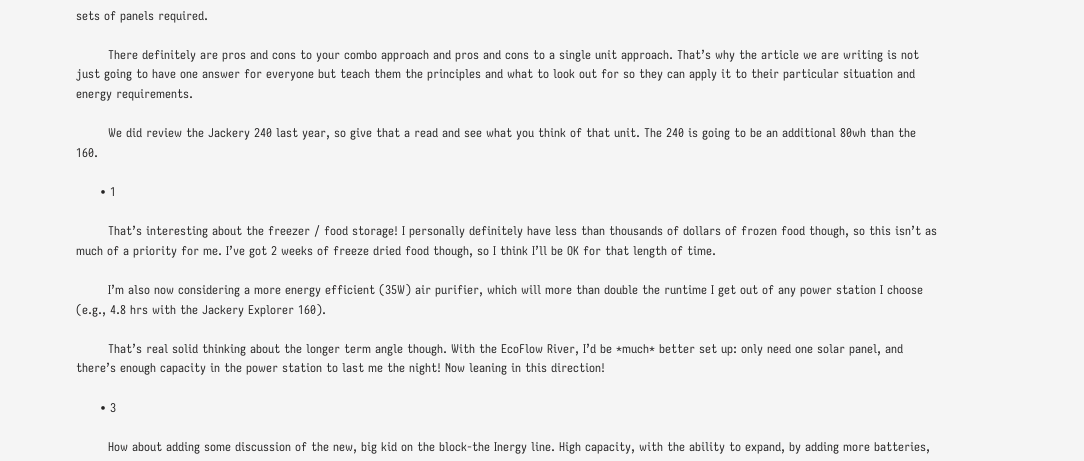sets of panels required.

        There definitely are pros and cons to your combo approach and pros and cons to a single unit approach. That’s why the article we are writing is not just going to have one answer for everyone but teach them the principles and what to look out for so they can apply it to their particular situation and energy requirements.

        We did review the Jackery 240 last year, so give that a read and see what you think of that unit. The 240 is going to be an additional 80wh than the 160.

      • 1

        That’s interesting about the freezer / food storage! I personally definitely have less than thousands of dollars of frozen food though, so this isn’t as much of a priority for me. I’ve got 2 weeks of freeze dried food though, so I think I’ll be OK for that length of time.

        I’m also now considering a more energy efficient (35W) air purifier, which will more than double the runtime I get out of any power station I choose (e.g., 4.8 hrs with the Jackery Explorer 160).

        That’s real solid thinking about the longer term angle though. With the EcoFlow River, I’d be *much* better set up: only need one solar panel, and there’s enough capacity in the power station to last me the night! Now leaning in this direction!

      • 3

        How about adding some discussion of the new, big kid on the block-the Inergy line. High capacity, with the ability to expand, by adding more batteries,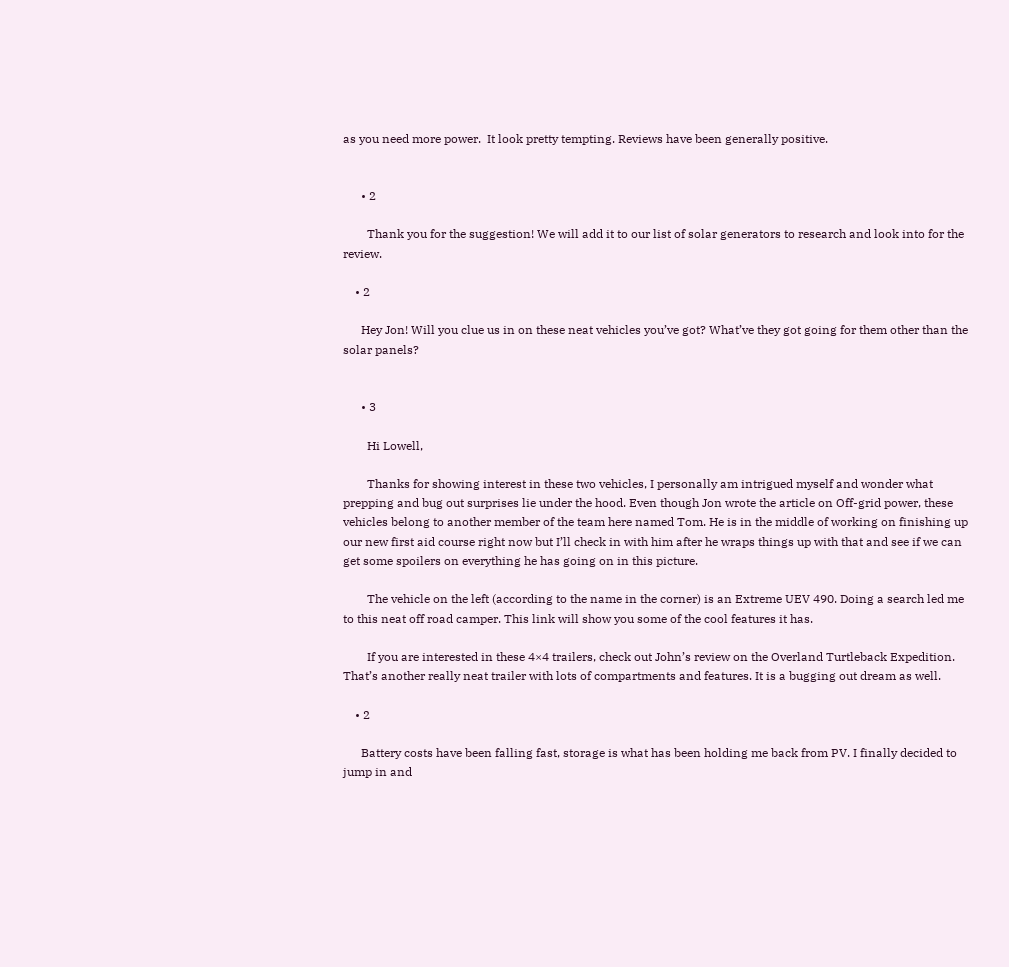as you need more power.  It look pretty tempting. Reviews have been generally positive.


      • 2

        Thank you for the suggestion! We will add it to our list of solar generators to research and look into for the review.

    • 2

      Hey Jon! Will you clue us in on these neat vehicles you’ve got? What’ve they got going for them other than the solar panels?


      • 3

        Hi Lowell,

        Thanks for showing interest in these two vehicles, I personally am intrigued myself and wonder what prepping and bug out surprises lie under the hood. Even though Jon wrote the article on Off-grid power, these vehicles belong to another member of the team here named Tom. He is in the middle of working on finishing up our new first aid course right now but I’ll check in with him after he wraps things up with that and see if we can get some spoilers on everything he has going on in this picture.

        The vehicle on the left (according to the name in the corner) is an Extreme UEV 490. Doing a search led me to this neat off road camper. This link will show you some of the cool features it has.

        If you are interested in these 4×4 trailers, check out John’s review on the Overland Turtleback Expedition. That’s another really neat trailer with lots of compartments and features. It is a bugging out dream as well.

    • 2

      Battery costs have been falling fast, storage is what has been holding me back from PV. I finally decided to jump in and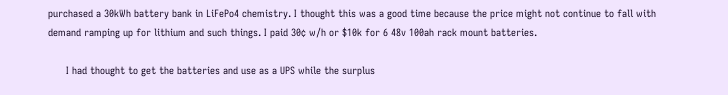purchased a 30kWh battery bank in LiFePo4 chemistry. I thought this was a good time because the price might not continue to fall with demand ramping up for lithium and such things. I paid 30¢ w/h or $10k for 6 48v 100ah rack mount batteries.

      I had thought to get the batteries and use as a UPS while the surplus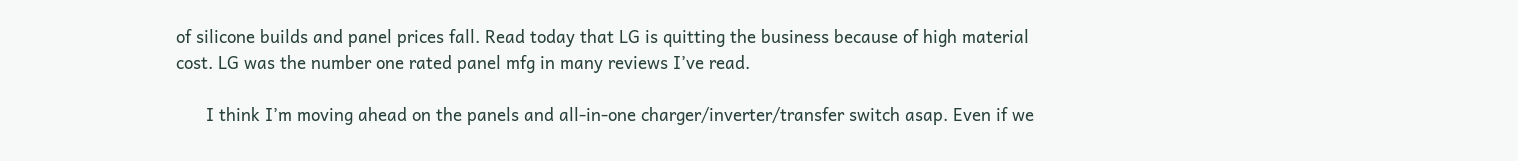of silicone builds and panel prices fall. Read today that LG is quitting the business because of high material cost. LG was the number one rated panel mfg in many reviews I’ve read.

      I think I’m moving ahead on the panels and all-in-one charger/inverter/transfer switch asap. Even if we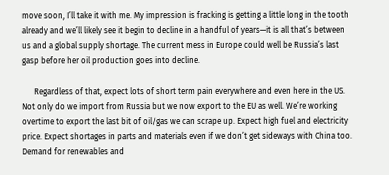move soon, I’ll take it with me. My impression is fracking is getting a little long in the tooth already and we’ll likely see it begin to decline in a handful of years—it is all that’s between us and a global supply shortage. The current mess in Europe could well be Russia’s last gasp before her oil production goes into decline.

      Regardless of that, expect lots of short term pain everywhere and even here in the US. Not only do we import from Russia but we now export to the EU as well. We’re working overtime to export the last bit of oil/gas we can scrape up. Expect high fuel and electricity price. Expect shortages in parts and materials even if we don’t get sideways with China too. Demand for renewables and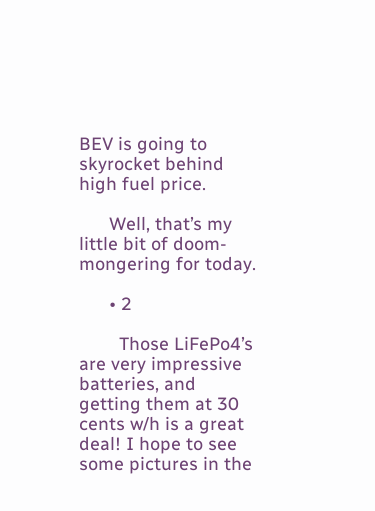BEV is going to skyrocket behind high fuel price.

      Well, that’s my little bit of doom-mongering for today.

      • 2

        Those LiFePo4’s are very impressive batteries, and getting them at 30 cents w/h is a great deal! I hope to see some pictures in the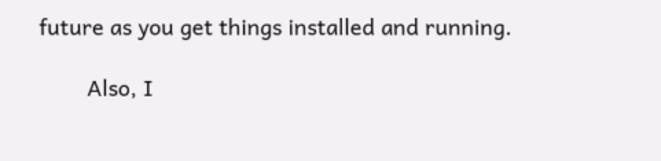future as you get things installed and running.

        Also, I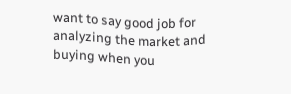want to say good job for analyzing the market and buying when you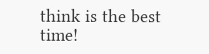think is the best time!